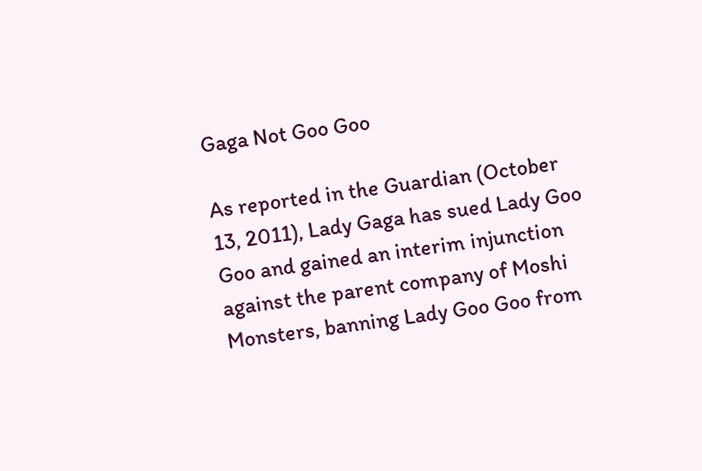Gaga Not Goo Goo

As reported in the Guardian (October 13, 2011), Lady Gaga has sued Lady Goo Goo and gained an interim injunction against the parent company of Moshi Monsters, banning Lady Goo Goo from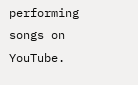performing songs on YouTube.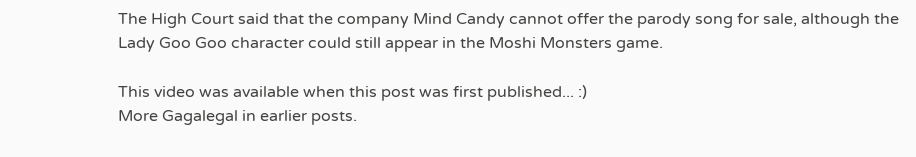The High Court said that the company Mind Candy cannot offer the parody song for sale, although the Lady Goo Goo character could still appear in the Moshi Monsters game.

This video was available when this post was first published... :)
More Gagalegal in earlier posts.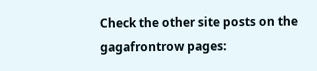Check the other site posts on the gagafrontrow pages: